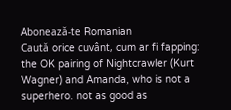Abonează-te Romanian
Caută orice cuvânt, cum ar fi fapping:
the OK pairing of Nightcrawler (Kurt Wagner) and Amanda, who is not a superhero. not as good as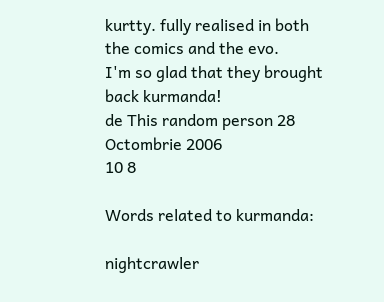kurtty. fully realised in both the comics and the evo.
I'm so glad that they brought back kurmanda!
de This random person 28 Octombrie 2006
10 8

Words related to kurmanda:

nightcrawler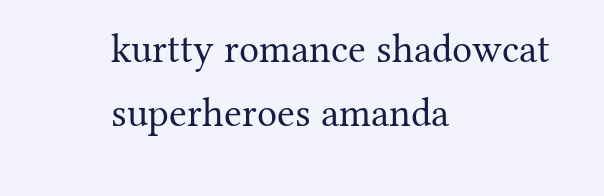kurtty romance shadowcat superheroes amanda